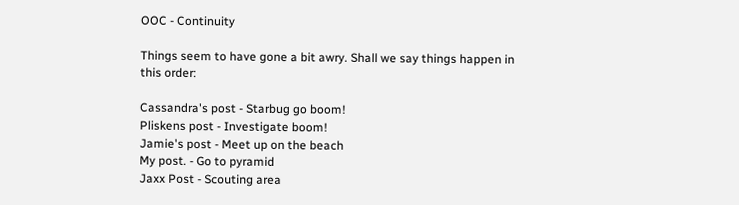OOC - Continuity

Things seem to have gone a bit awry. Shall we say things happen in this order:

Cassandra's post - Starbug go boom!
Pliskens post - Investigate boom!
Jamie's post - Meet up on the beach
My post. - Go to pyramid
Jaxx Post - Scouting area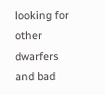looking for other dwarfers and bad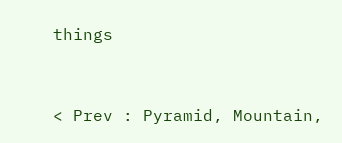things


< Prev : Pyramid, Mountain,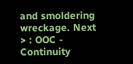and smoldering wreckage. Next > : OOC - Continuity